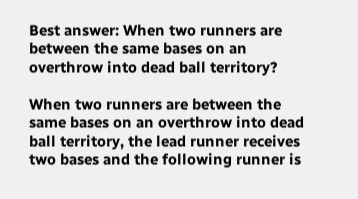Best answer: When two runners are between the same bases on an overthrow into dead ball territory?

When two runners are between the same bases on an overthrow into dead ball territory, the lead runner receives two bases and the following runner is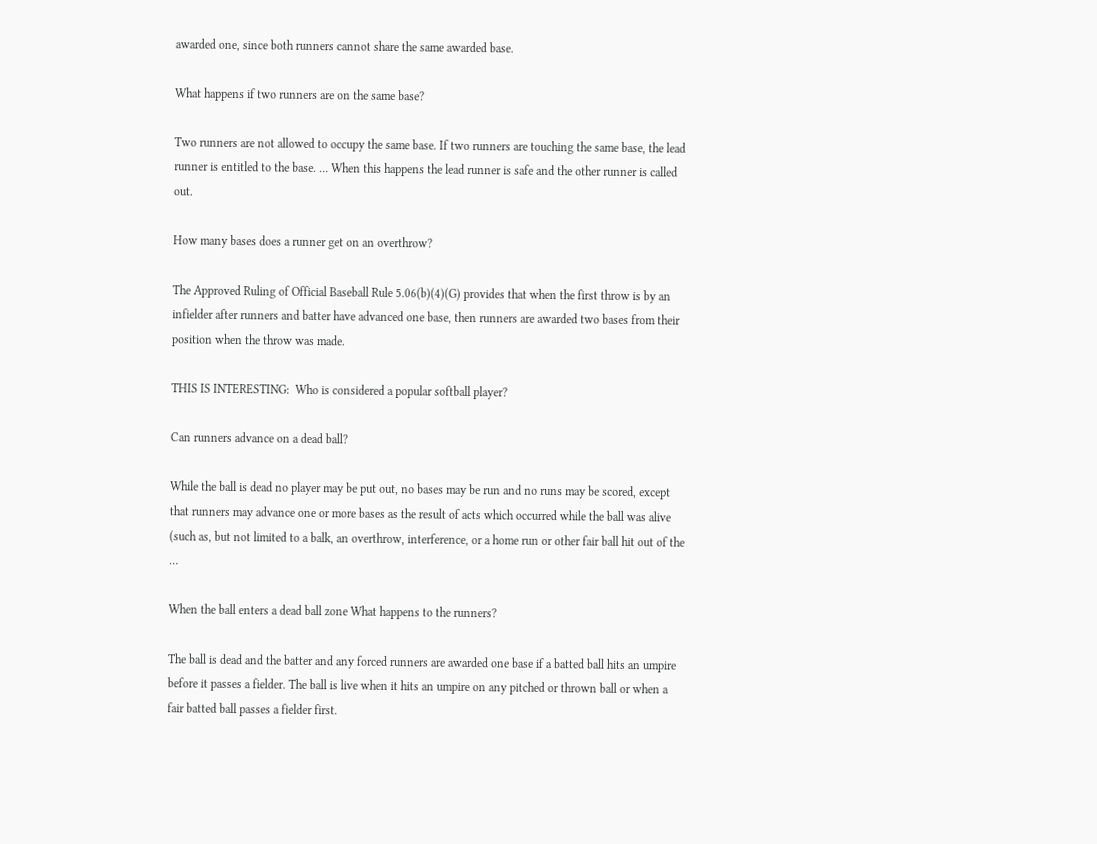awarded one, since both runners cannot share the same awarded base.

What happens if two runners are on the same base?

Two runners are not allowed to occupy the same base. If two runners are touching the same base, the lead runner is entitled to the base. … When this happens the lead runner is safe and the other runner is called out.

How many bases does a runner get on an overthrow?

The Approved Ruling of Official Baseball Rule 5.06(b)(4)(G) provides that when the first throw is by an infielder after runners and batter have advanced one base, then runners are awarded two bases from their position when the throw was made.

THIS IS INTERESTING:  Who is considered a popular softball player?

Can runners advance on a dead ball?

While the ball is dead no player may be put out, no bases may be run and no runs may be scored, except that runners may advance one or more bases as the result of acts which occurred while the ball was alive (such as, but not limited to a balk, an overthrow, interference, or a home run or other fair ball hit out of the …

When the ball enters a dead ball zone What happens to the runners?

The ball is dead and the batter and any forced runners are awarded one base if a batted ball hits an umpire before it passes a fielder. The ball is live when it hits an umpire on any pitched or thrown ball or when a fair batted ball passes a fielder first.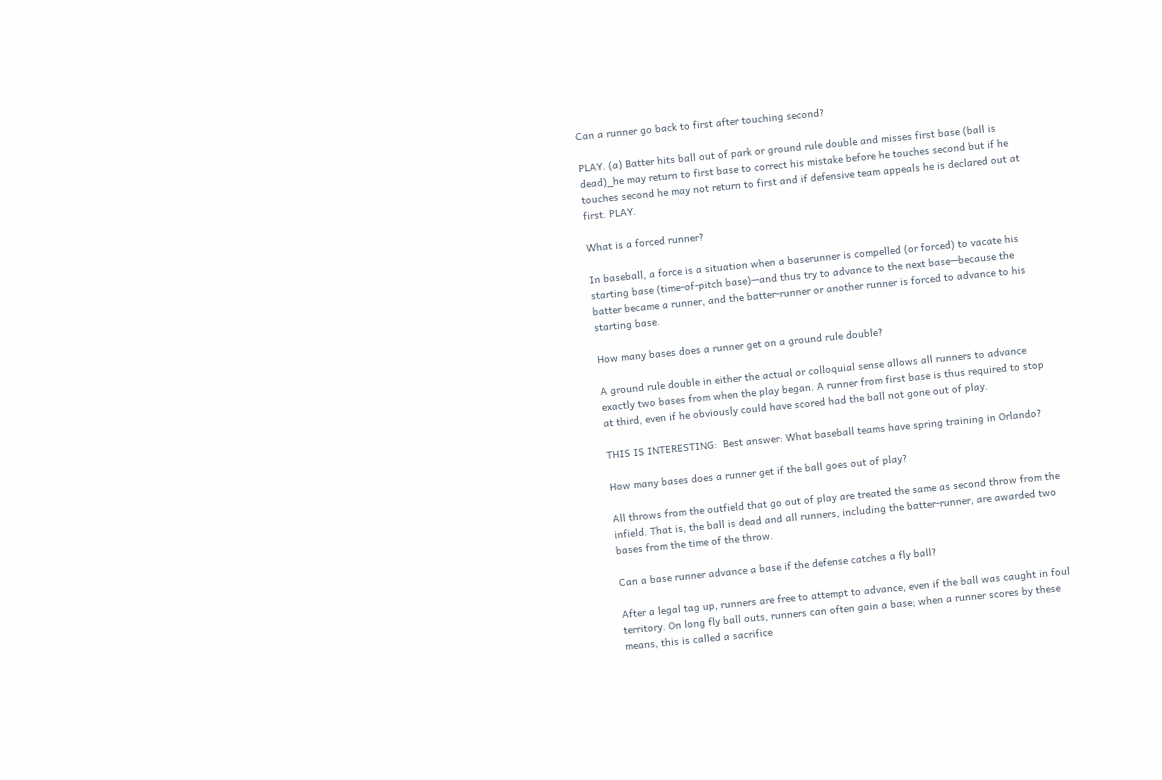Can a runner go back to first after touching second?

PLAY. (a) Batter hits ball out of park or ground rule double and misses first base (ball is dead)_he may return to first base to correct his mistake before he touches second but if he touches second he may not return to first and if defensive team appeals he is declared out at first. PLAY.

What is a forced runner?

In baseball, a force is a situation when a baserunner is compelled (or forced) to vacate his starting base (time-of-pitch base)—and thus try to advance to the next base—because the batter became a runner, and the batter-runner or another runner is forced to advance to his starting base.

How many bases does a runner get on a ground rule double?

A ground rule double in either the actual or colloquial sense allows all runners to advance exactly two bases from when the play began. A runner from first base is thus required to stop at third, even if he obviously could have scored had the ball not gone out of play.

THIS IS INTERESTING:  Best answer: What baseball teams have spring training in Orlando?

How many bases does a runner get if the ball goes out of play?

All throws from the outfield that go out of play are treated the same as second throw from the infield. That is, the ball is dead and all runners, including the batter-runner, are awarded two bases from the time of the throw.

Can a base runner advance a base if the defense catches a fly ball?

After a legal tag up, runners are free to attempt to advance, even if the ball was caught in foul territory. On long fly ball outs, runners can often gain a base; when a runner scores by these means, this is called a sacrifice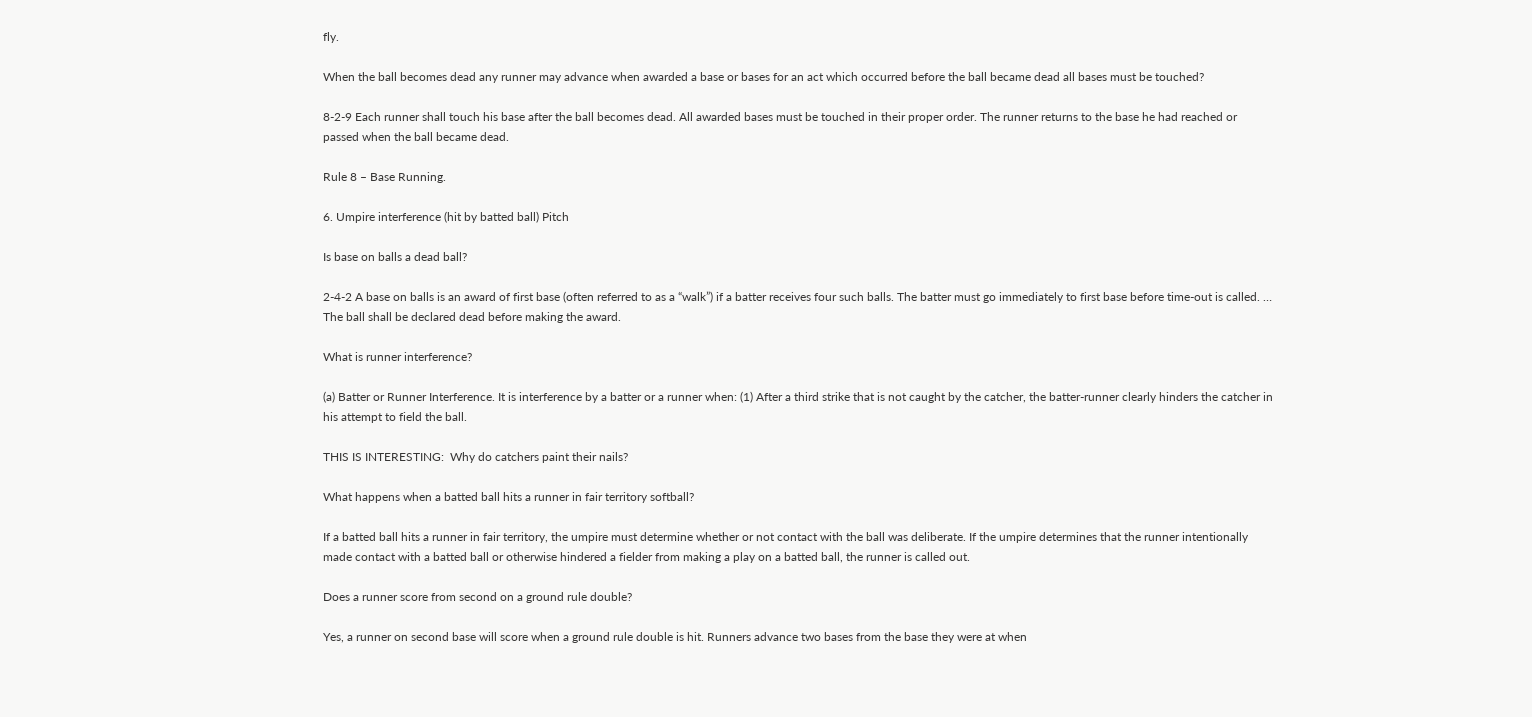fly.

When the ball becomes dead any runner may advance when awarded a base or bases for an act which occurred before the ball became dead all bases must be touched?

8-2-9 Each runner shall touch his base after the ball becomes dead. All awarded bases must be touched in their proper order. The runner returns to the base he had reached or passed when the ball became dead.

Rule 8 – Base Running.

6. Umpire interference (hit by batted ball) Pitch

Is base on balls a dead ball?

2-4-2 A base on balls is an award of first base (often referred to as a “walk”) if a batter receives four such balls. The batter must go immediately to first base before time-out is called. … The ball shall be declared dead before making the award.

What is runner interference?

(a) Batter or Runner Interference. It is interference by a batter or a runner when: (1) After a third strike that is not caught by the catcher, the batter-runner clearly hinders the catcher in his attempt to field the ball.

THIS IS INTERESTING:  Why do catchers paint their nails?

What happens when a batted ball hits a runner in fair territory softball?

If a batted ball hits a runner in fair territory, the umpire must determine whether or not contact with the ball was deliberate. If the umpire determines that the runner intentionally made contact with a batted ball or otherwise hindered a fielder from making a play on a batted ball, the runner is called out.

Does a runner score from second on a ground rule double?

Yes, a runner on second base will score when a ground rule double is hit. Runners advance two bases from the base they were at when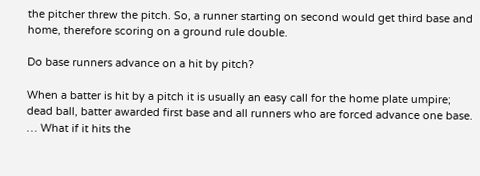the pitcher threw the pitch. So, a runner starting on second would get third base and home, therefore scoring on a ground rule double.

Do base runners advance on a hit by pitch?

When a batter is hit by a pitch it is usually an easy call for the home plate umpire; dead ball, batter awarded first base and all runners who are forced advance one base. … What if it hits the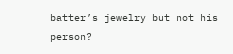batter’s jewelry but not his person?